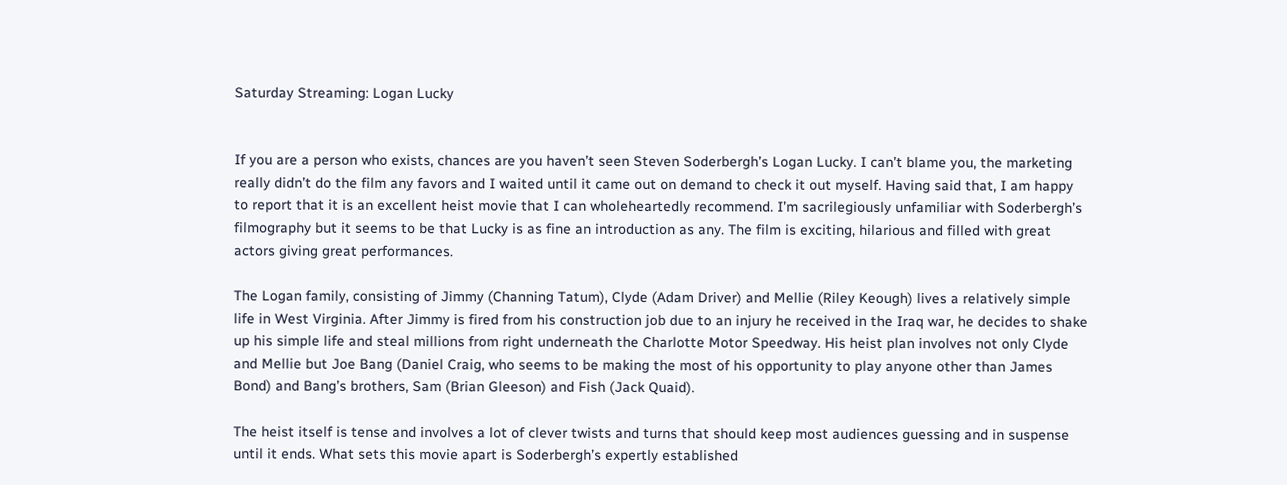Saturday Streaming: Logan Lucky


If you are a person who exists, chances are you haven’t seen Steven Soderbergh’s Logan Lucky. I can’t blame you, the marketing really didn’t do the film any favors and I waited until it came out on demand to check it out myself. Having said that, I am happy to report that it is an excellent heist movie that I can wholeheartedly recommend. I’m sacrilegiously unfamiliar with Soderbergh’s filmography but it seems to be that Lucky is as fine an introduction as any. The film is exciting, hilarious and filled with great actors giving great performances.

The Logan family, consisting of Jimmy (Channing Tatum), Clyde (Adam Driver) and Mellie (Riley Keough) lives a relatively simple life in West Virginia. After Jimmy is fired from his construction job due to an injury he received in the Iraq war, he decides to shake up his simple life and steal millions from right underneath the Charlotte Motor Speedway. His heist plan involves not only Clyde and Mellie but Joe Bang (Daniel Craig, who seems to be making the most of his opportunity to play anyone other than James Bond) and Bang’s brothers, Sam (Brian Gleeson) and Fish (Jack Quaid).

The heist itself is tense and involves a lot of clever twists and turns that should keep most audiences guessing and in suspense until it ends. What sets this movie apart is Soderbergh’s expertly established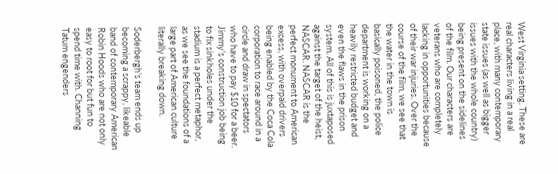West Virginia setting. These are real characters living in a real place, with many contemporary state issues (as well as bigger issues with the whole country) being present on the sidelines of the film. Our characters are veterans who are completely lacking in opportunities because of their war injuries. Over the course of the film, we see that the water in the town is basically poisoned, the police department is working on a heavily restricted budget and even the flaws in the prison system. All of this is juxtaposed against the target of the heist, NASCAR. NASCAR is the perfect monument to American excess, with overpaid drivers being enabled by the Coca Cola corporation to race around in a circle and draw in spectators who have to pay $10 for a beer. Jimmy’s construction job being to fix sinkholes under the stadium is a perfect metaphor, as we see the foundations of a large part of American culture literally breaking down.

Soderbergh’s team ends up becoming a scrappy, likeable band of contemporary American Robin Hoods who are not only easy to root for but fun to spend time with. Channing Tatum engenders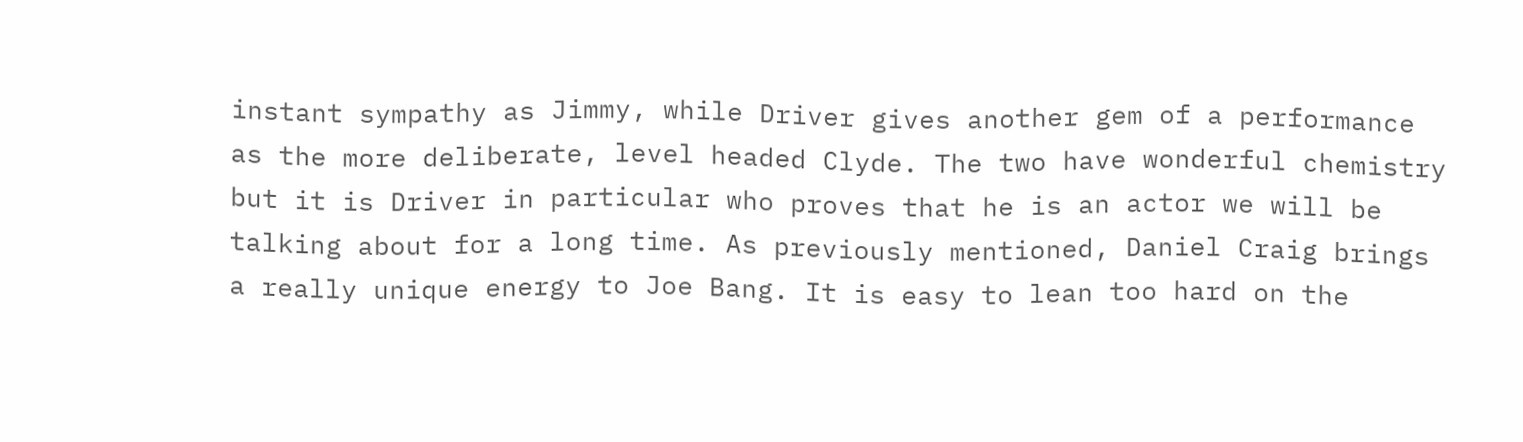instant sympathy as Jimmy, while Driver gives another gem of a performance as the more deliberate, level headed Clyde. The two have wonderful chemistry but it is Driver in particular who proves that he is an actor we will be talking about for a long time. As previously mentioned, Daniel Craig brings a really unique energy to Joe Bang. It is easy to lean too hard on the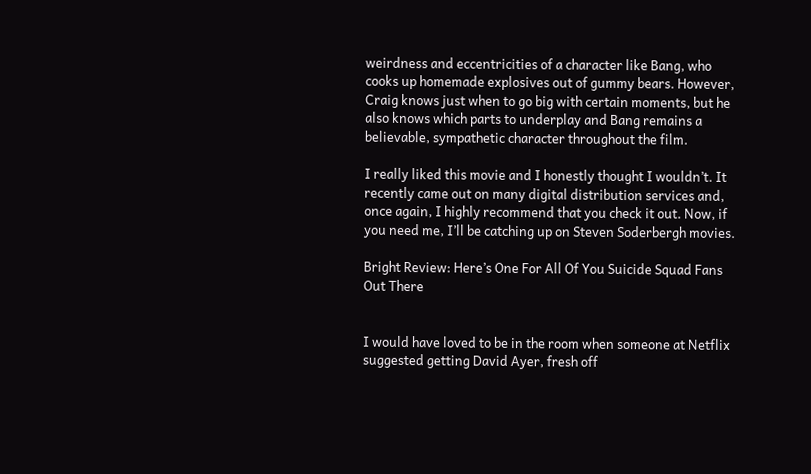weirdness and eccentricities of a character like Bang, who cooks up homemade explosives out of gummy bears. However, Craig knows just when to go big with certain moments, but he also knows which parts to underplay and Bang remains a believable, sympathetic character throughout the film.

I really liked this movie and I honestly thought I wouldn’t. It recently came out on many digital distribution services and, once again, I highly recommend that you check it out. Now, if you need me, I’ll be catching up on Steven Soderbergh movies.

Bright Review: Here’s One For All Of You Suicide Squad Fans Out There


I would have loved to be in the room when someone at Netflix suggested getting David Ayer, fresh off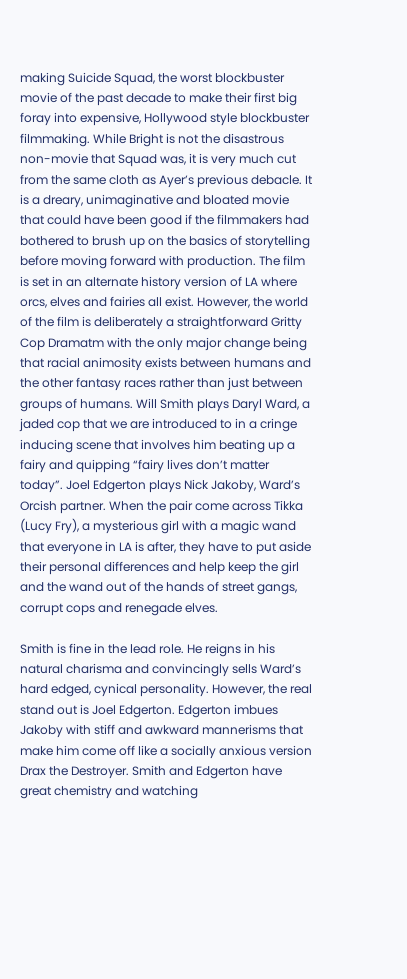making Suicide Squad, the worst blockbuster movie of the past decade to make their first big foray into expensive, Hollywood style blockbuster filmmaking. While Bright is not the disastrous non-movie that Squad was, it is very much cut from the same cloth as Ayer’s previous debacle. It is a dreary, unimaginative and bloated movie that could have been good if the filmmakers had bothered to brush up on the basics of storytelling before moving forward with production. The film is set in an alternate history version of LA where orcs, elves and fairies all exist. However, the world of the film is deliberately a straightforward Gritty Cop Dramatm with the only major change being that racial animosity exists between humans and the other fantasy races rather than just between groups of humans. Will Smith plays Daryl Ward, a jaded cop that we are introduced to in a cringe inducing scene that involves him beating up a fairy and quipping “fairy lives don’t matter today”. Joel Edgerton plays Nick Jakoby, Ward’s Orcish partner. When the pair come across Tikka (Lucy Fry), a mysterious girl with a magic wand that everyone in LA is after, they have to put aside their personal differences and help keep the girl and the wand out of the hands of street gangs, corrupt cops and renegade elves.

Smith is fine in the lead role. He reigns in his natural charisma and convincingly sells Ward’s hard edged, cynical personality. However, the real stand out is Joel Edgerton. Edgerton imbues Jakoby with stiff and awkward mannerisms that make him come off like a socially anxious version Drax the Destroyer. Smith and Edgerton have great chemistry and watching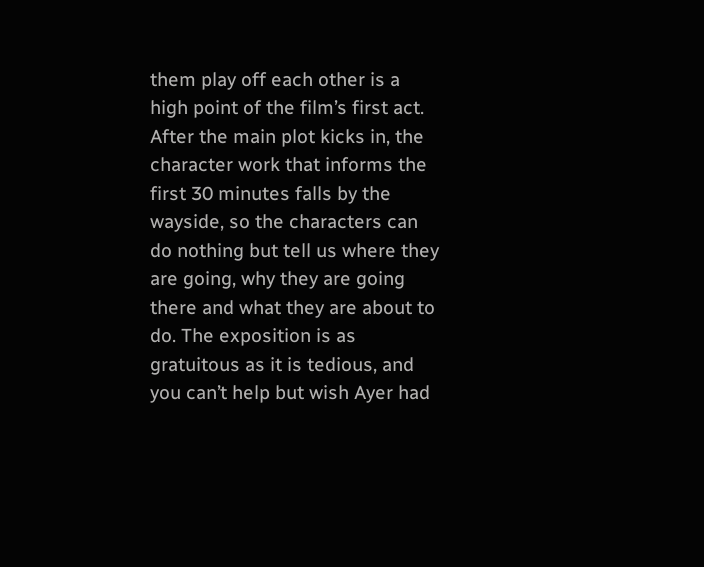them play off each other is a high point of the film’s first act. After the main plot kicks in, the character work that informs the first 30 minutes falls by the wayside, so the characters can do nothing but tell us where they are going, why they are going there and what they are about to do. The exposition is as gratuitous as it is tedious, and you can’t help but wish Ayer had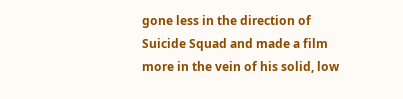gone less in the direction of Suicide Squad and made a film more in the vein of his solid, low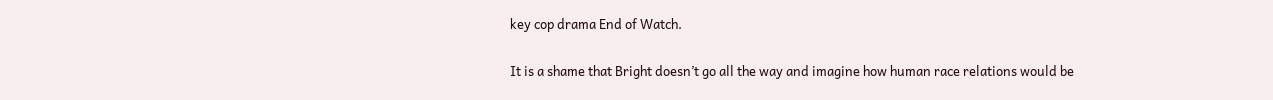key cop drama End of Watch.

It is a shame that Bright doesn’t go all the way and imagine how human race relations would be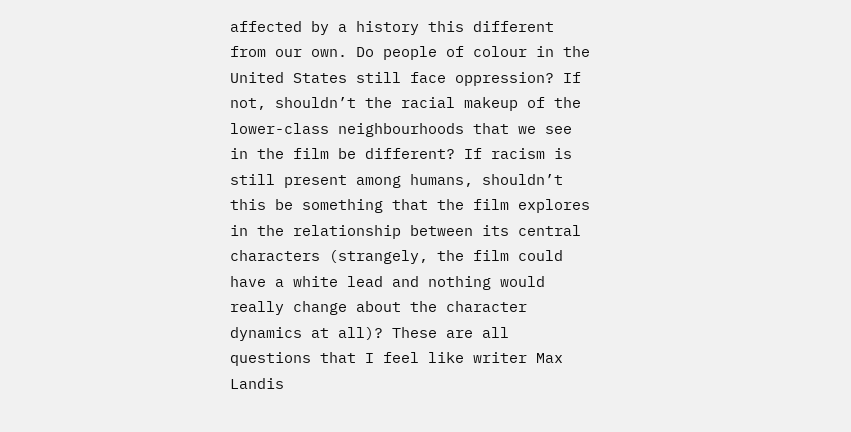affected by a history this different from our own. Do people of colour in the United States still face oppression? If not, shouldn’t the racial makeup of the lower-class neighbourhoods that we see in the film be different? If racism is still present among humans, shouldn’t this be something that the film explores in the relationship between its central characters (strangely, the film could have a white lead and nothing would really change about the character dynamics at all)? These are all questions that I feel like writer Max Landis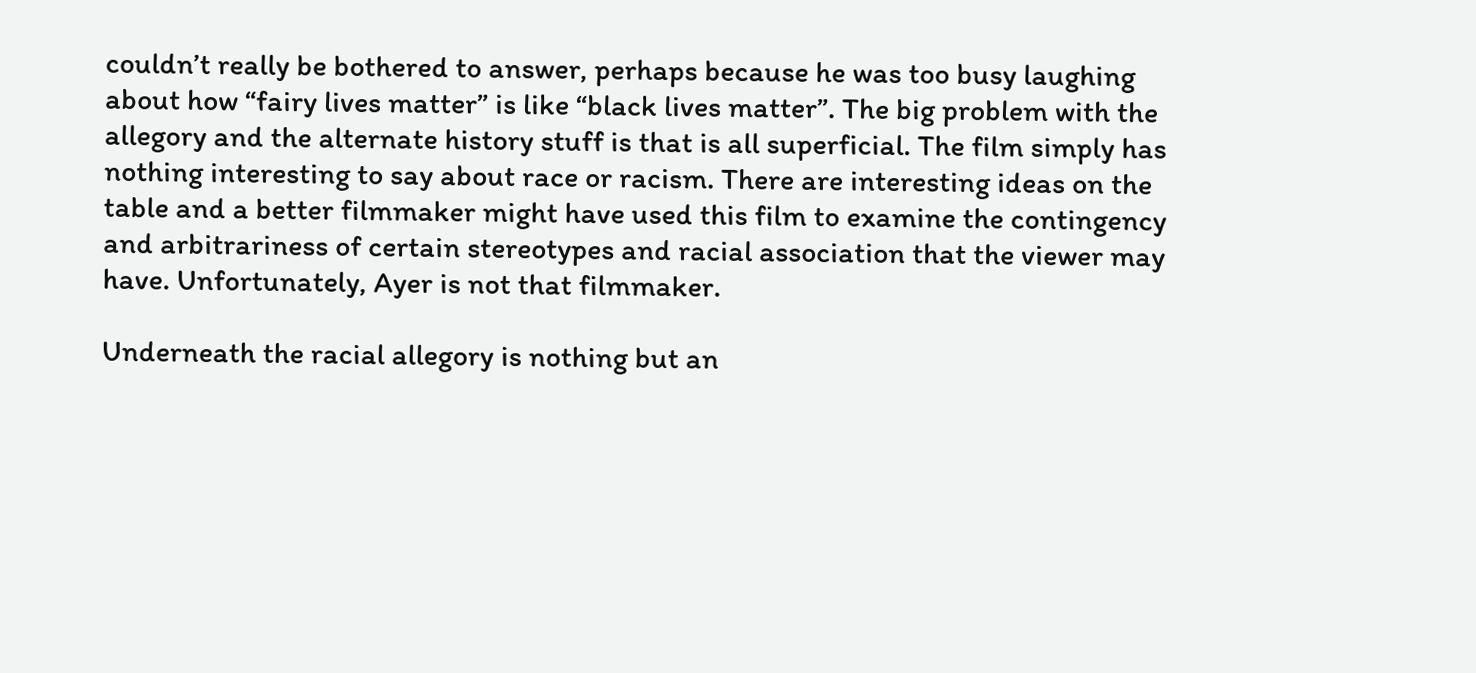couldn’t really be bothered to answer, perhaps because he was too busy laughing about how “fairy lives matter” is like “black lives matter”. The big problem with the allegory and the alternate history stuff is that is all superficial. The film simply has nothing interesting to say about race or racism. There are interesting ideas on the table and a better filmmaker might have used this film to examine the contingency and arbitrariness of certain stereotypes and racial association that the viewer may have. Unfortunately, Ayer is not that filmmaker.

Underneath the racial allegory is nothing but an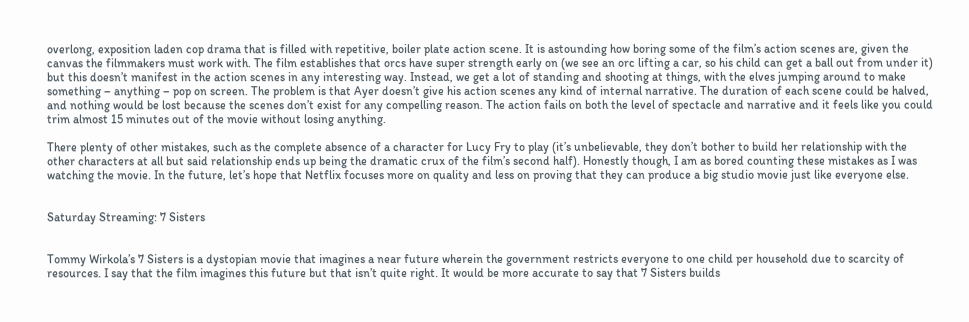overlong, exposition laden cop drama that is filled with repetitive, boiler plate action scene. It is astounding how boring some of the film’s action scenes are, given the canvas the filmmakers must work with. The film establishes that orcs have super strength early on (we see an orc lifting a car, so his child can get a ball out from under it) but this doesn’t manifest in the action scenes in any interesting way. Instead, we get a lot of standing and shooting at things, with the elves jumping around to make something – anything – pop on screen. The problem is that Ayer doesn’t give his action scenes any kind of internal narrative. The duration of each scene could be halved, and nothing would be lost because the scenes don’t exist for any compelling reason. The action fails on both the level of spectacle and narrative and it feels like you could trim almost 15 minutes out of the movie without losing anything.

There plenty of other mistakes, such as the complete absence of a character for Lucy Fry to play (it’s unbelievable, they don’t bother to build her relationship with the other characters at all but said relationship ends up being the dramatic crux of the film’s second half). Honestly though, I am as bored counting these mistakes as I was watching the movie. In the future, let’s hope that Netflix focuses more on quality and less on proving that they can produce a big studio movie just like everyone else.


Saturday Streaming: 7 Sisters


Tommy Wirkola’s 7 Sisters is a dystopian movie that imagines a near future wherein the government restricts everyone to one child per household due to scarcity of resources. I say that the film imagines this future but that isn’t quite right. It would be more accurate to say that 7 Sisters builds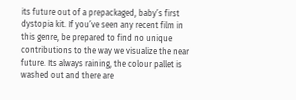its future out of a prepackaged, baby’s first dystopia kit. If you’ve seen any recent film in this genre, be prepared to find no unique contributions to the way we visualize the near future. Its always raining, the colour pallet is washed out and there are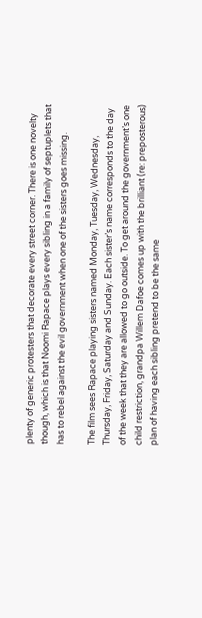plenty of generic protesters that decorate every street corner. There is one novelty though, which is that Noomi Rapace plays every sibling in a family of septuplets that has to rebel against the evil government when one of the sisters goes missing.

The film sees Rapace playing sisters named Monday, Tuesday, Wednesday, Thursday, Friday, Saturday and Sunday. Each sister’s name corresponds to the day of the week that they are allowed to go outside. To get around the government’s one child restriction, grandpa Willem Dafoe comes up with the brilliant (re: preposterous) plan of having each sibling pretend to be the same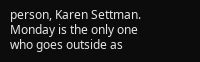person, Karen Settman. Monday is the only one who goes outside as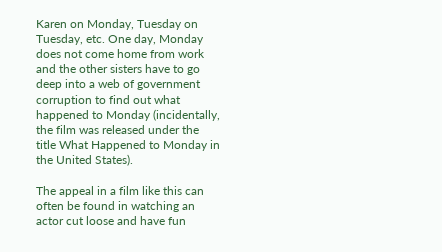Karen on Monday, Tuesday on Tuesday, etc. One day, Monday does not come home from work and the other sisters have to go deep into a web of government corruption to find out what happened to Monday (incidentally, the film was released under the title What Happened to Monday in the United States).

The appeal in a film like this can often be found in watching an actor cut loose and have fun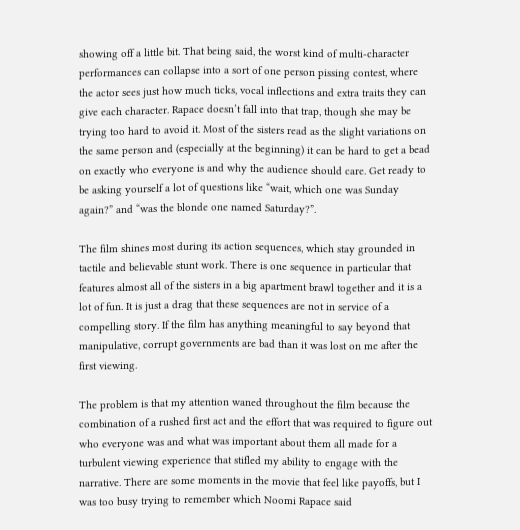showing off a little bit. That being said, the worst kind of multi-character performances can collapse into a sort of one person pissing contest, where the actor sees just how much ticks, vocal inflections and extra traits they can give each character. Rapace doesn’t fall into that trap, though she may be trying too hard to avoid it. Most of the sisters read as the slight variations on the same person and (especially at the beginning) it can be hard to get a bead on exactly who everyone is and why the audience should care. Get ready to be asking yourself a lot of questions like “wait, which one was Sunday again?” and “was the blonde one named Saturday?”.

The film shines most during its action sequences, which stay grounded in tactile and believable stunt work. There is one sequence in particular that features almost all of the sisters in a big apartment brawl together and it is a lot of fun. It is just a drag that these sequences are not in service of a compelling story. If the film has anything meaningful to say beyond that manipulative, corrupt governments are bad than it was lost on me after the first viewing.

The problem is that my attention waned throughout the film because the combination of a rushed first act and the effort that was required to figure out who everyone was and what was important about them all made for a turbulent viewing experience that stifled my ability to engage with the narrative. There are some moments in the movie that feel like payoffs, but I was too busy trying to remember which Noomi Rapace said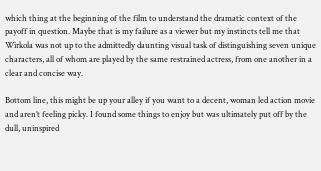which thing at the beginning of the film to understand the dramatic context of the payoff in question. Maybe that is my failure as a viewer but my instincts tell me that Wirkola was not up to the admittedly daunting visual task of distinguishing seven unique characters, all of whom are played by the same restrained actress, from one another in a clear and concise way.

Bottom line, this might be up your alley if you want to a decent, woman led action movie and aren’t feeling picky. I found some things to enjoy but was ultimately put off by the dull, uninspired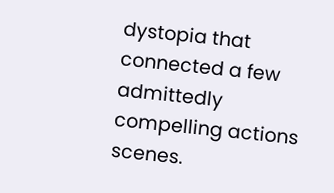dystopia that connected a few admittedly compelling actions scenes.